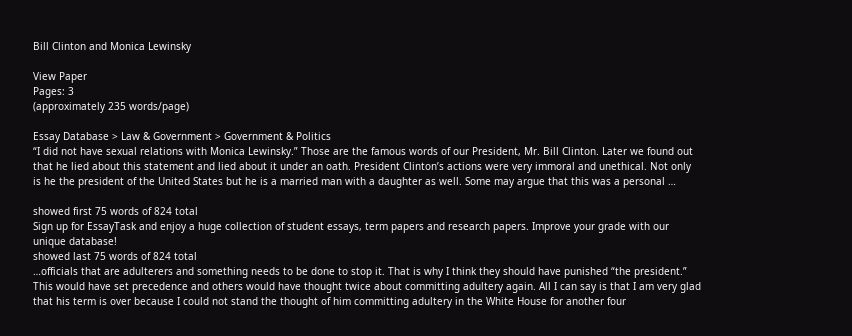Bill Clinton and Monica Lewinsky

View Paper
Pages: 3
(approximately 235 words/page)

Essay Database > Law & Government > Government & Politics
“I did not have sexual relations with Monica Lewinsky.” Those are the famous words of our President, Mr. Bill Clinton. Later we found out that he lied about this statement and lied about it under an oath. President Clinton’s actions were very immoral and unethical. Not only is he the president of the United States but he is a married man with a daughter as well. Some may argue that this was a personal …

showed first 75 words of 824 total
Sign up for EssayTask and enjoy a huge collection of student essays, term papers and research papers. Improve your grade with our unique database!
showed last 75 words of 824 total
…officials that are adulterers and something needs to be done to stop it. That is why I think they should have punished “the president.” This would have set precedence and others would have thought twice about committing adultery again. All I can say is that I am very glad that his term is over because I could not stand the thought of him committing adultery in the White House for another four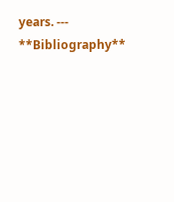years. --- **Bibliography**